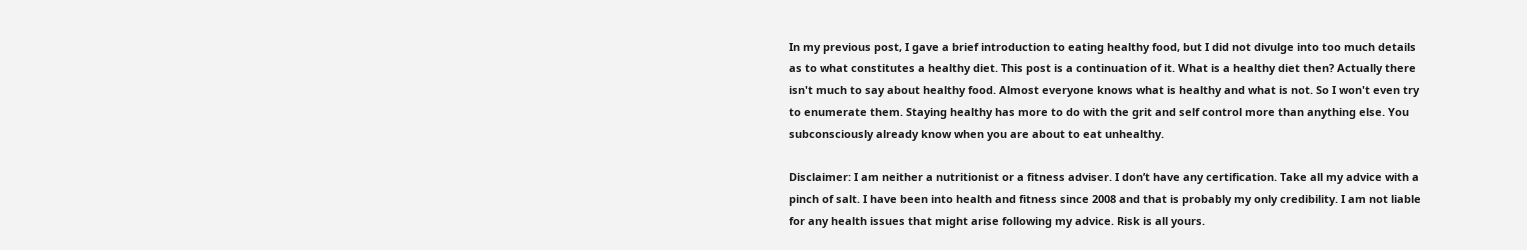In my previous post, I gave a brief introduction to eating healthy food, but I did not divulge into too much details as to what constitutes a healthy diet. This post is a continuation of it. What is a healthy diet then? Actually there isn't much to say about healthy food. Almost everyone knows what is healthy and what is not. So I won't even try to enumerate them. Staying healthy has more to do with the grit and self control more than anything else. You subconsciously already know when you are about to eat unhealthy.

Disclaimer: I am neither a nutritionist or a fitness adviser. I don’t have any certification. Take all my advice with a pinch of salt. I have been into health and fitness since 2008 and that is probably my only credibility. I am not liable for any health issues that might arise following my advice. Risk is all yours.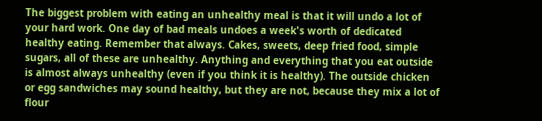The biggest problem with eating an unhealthy meal is that it will undo a lot of your hard work. One day of bad meals undoes a week's worth of dedicated healthy eating. Remember that always. Cakes, sweets, deep fried food, simple sugars, all of these are unhealthy. Anything and everything that you eat outside is almost always unhealthy (even if you think it is healthy). The outside chicken or egg sandwiches may sound healthy, but they are not, because they mix a lot of flour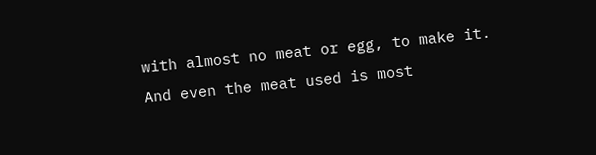with almost no meat or egg, to make it. And even the meat used is most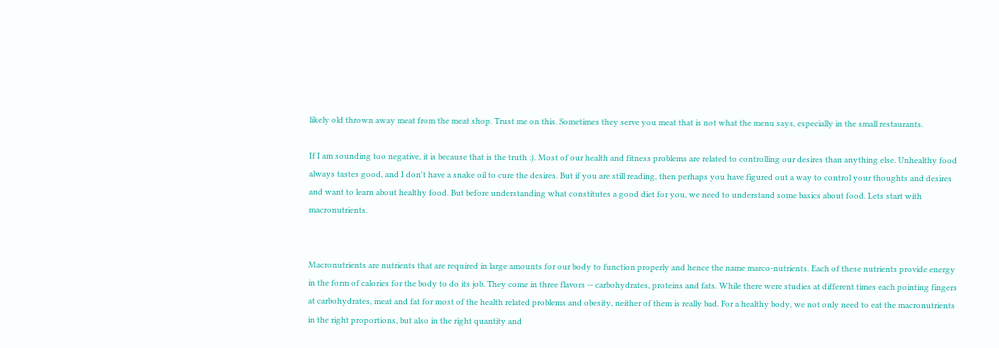likely old thrown away meat from the meat shop. Trust me on this. Sometimes they serve you meat that is not what the menu says, especially in the small restaurants.

If I am sounding too negative, it is because that is the truth :). Most of our health and fitness problems are related to controlling our desires than anything else. Unhealthy food always tastes good, and I don't have a snake oil to cure the desires. But if you are still reading, then perhaps you have figured out a way to control your thoughts and desires and want to learn about healthy food. But before understanding what constitutes a good diet for you, we need to understand some basics about food. Lets start with macronutrients.


Macronutrients are nutrients that are required in large amounts for our body to function properly and hence the name marco-nutrients. Each of these nutrients provide energy in the form of calories for the body to do its job. They come in three flavors -- carbohydrates, proteins and fats. While there were studies at different times each pointing fingers at carbohydrates, meat and fat for most of the health related problems and obesity, neither of them is really bad. For a healthy body, we not only need to eat the macronutrients in the right proportions, but also in the right quantity and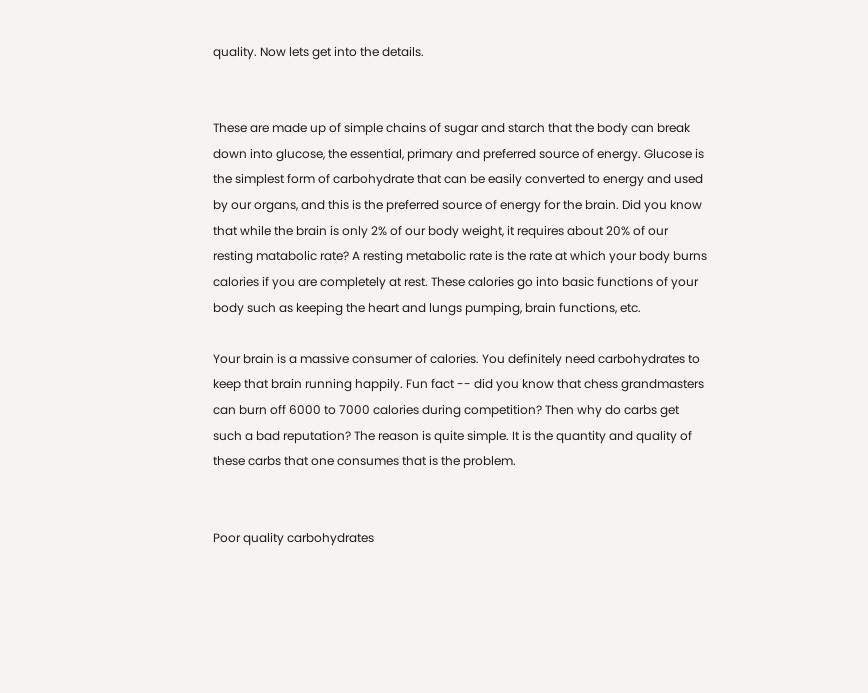quality. Now lets get into the details.


These are made up of simple chains of sugar and starch that the body can break down into glucose, the essential, primary and preferred source of energy. Glucose is the simplest form of carbohydrate that can be easily converted to energy and used by our organs, and this is the preferred source of energy for the brain. Did you know that while the brain is only 2% of our body weight, it requires about 20% of our resting matabolic rate? A resting metabolic rate is the rate at which your body burns calories if you are completely at rest. These calories go into basic functions of your body such as keeping the heart and lungs pumping, brain functions, etc.

Your brain is a massive consumer of calories. You definitely need carbohydrates to keep that brain running happily. Fun fact -- did you know that chess grandmasters can burn off 6000 to 7000 calories during competition? Then why do carbs get such a bad reputation? The reason is quite simple. It is the quantity and quality of these carbs that one consumes that is the problem.


Poor quality carbohydrates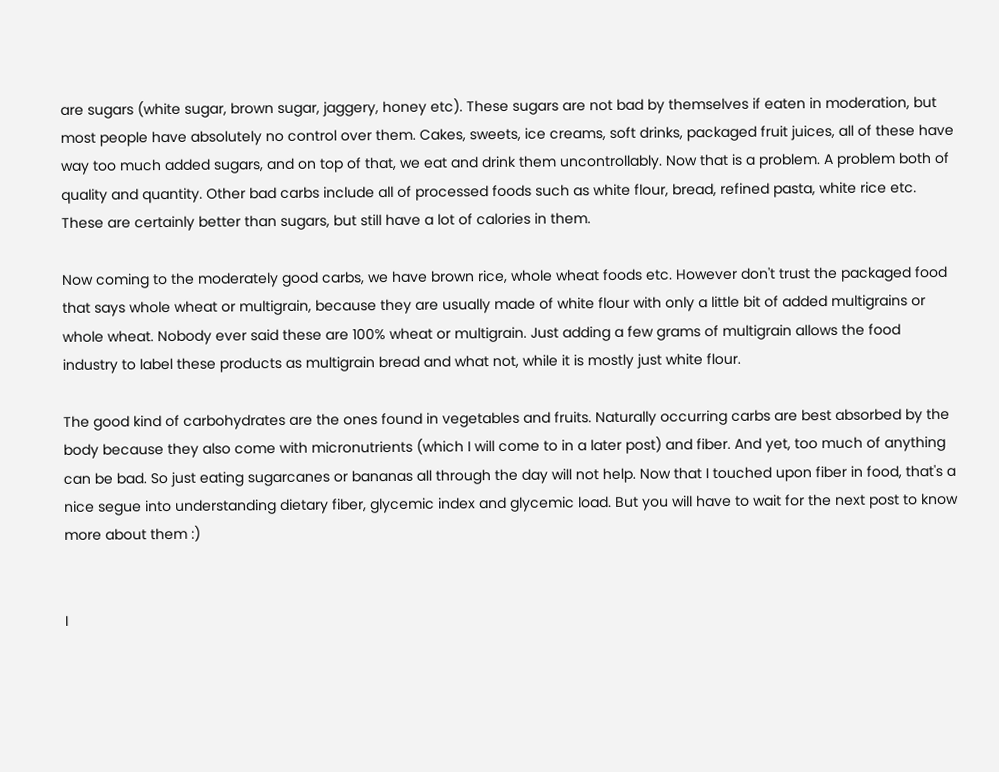are sugars (white sugar, brown sugar, jaggery, honey etc). These sugars are not bad by themselves if eaten in moderation, but most people have absolutely no control over them. Cakes, sweets, ice creams, soft drinks, packaged fruit juices, all of these have way too much added sugars, and on top of that, we eat and drink them uncontrollably. Now that is a problem. A problem both of quality and quantity. Other bad carbs include all of processed foods such as white flour, bread, refined pasta, white rice etc. These are certainly better than sugars, but still have a lot of calories in them.

Now coming to the moderately good carbs, we have brown rice, whole wheat foods etc. However don't trust the packaged food that says whole wheat or multigrain, because they are usually made of white flour with only a little bit of added multigrains or whole wheat. Nobody ever said these are 100% wheat or multigrain. Just adding a few grams of multigrain allows the food industry to label these products as multigrain bread and what not, while it is mostly just white flour.

The good kind of carbohydrates are the ones found in vegetables and fruits. Naturally occurring carbs are best absorbed by the body because they also come with micronutrients (which I will come to in a later post) and fiber. And yet, too much of anything can be bad. So just eating sugarcanes or bananas all through the day will not help. Now that I touched upon fiber in food, that's a nice segue into understanding dietary fiber, glycemic index and glycemic load. But you will have to wait for the next post to know more about them :)


I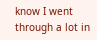know I went through a lot in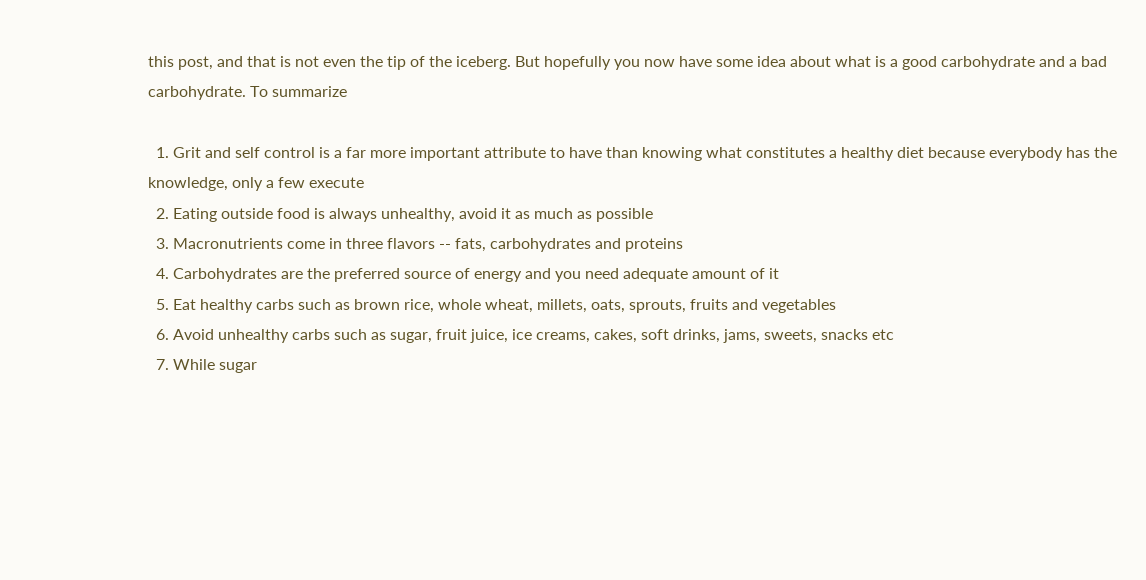this post, and that is not even the tip of the iceberg. But hopefully you now have some idea about what is a good carbohydrate and a bad carbohydrate. To summarize

  1. Grit and self control is a far more important attribute to have than knowing what constitutes a healthy diet because everybody has the knowledge, only a few execute
  2. Eating outside food is always unhealthy, avoid it as much as possible
  3. Macronutrients come in three flavors -- fats, carbohydrates and proteins
  4. Carbohydrates are the preferred source of energy and you need adequate amount of it
  5. Eat healthy carbs such as brown rice, whole wheat, millets, oats, sprouts, fruits and vegetables
  6. Avoid unhealthy carbs such as sugar, fruit juice, ice creams, cakes, soft drinks, jams, sweets, snacks etc
  7. While sugar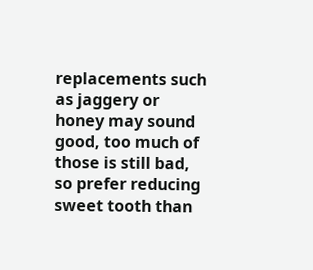replacements such as jaggery or honey may sound good, too much of those is still bad, so prefer reducing sweet tooth than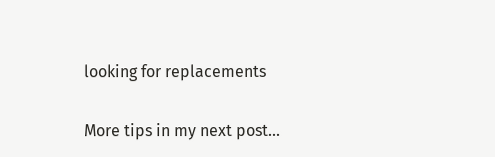looking for replacements

More tips in my next post...